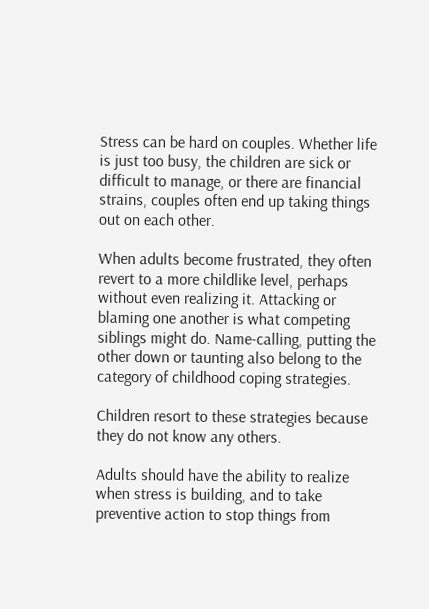Stress can be hard on couples. Whether life is just too busy, the children are sick or difficult to manage, or there are financial strains, couples often end up taking things out on each other.

When adults become frustrated, they often revert to a more childlike level, perhaps without even realizing it. Attacking or blaming one another is what competing siblings might do. Name-calling, putting the other down or taunting also belong to the category of childhood coping strategies.

Children resort to these strategies because they do not know any others.

Adults should have the ability to realize when stress is building, and to take preventive action to stop things from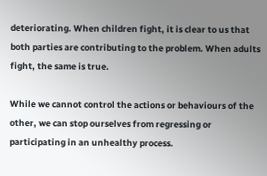deteriorating. When children fight, it is clear to us that both parties are contributing to the problem. When adults fight, the same is true.

While we cannot control the actions or behaviours of the other, we can stop ourselves from regressing or participating in an unhealthy process.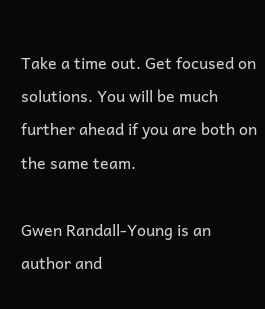Take a time out. Get focused on solutions. You will be much further ahead if you are both on the same team.

Gwen Randall-Young is an author and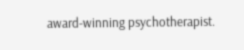award-winning psychotherapist.